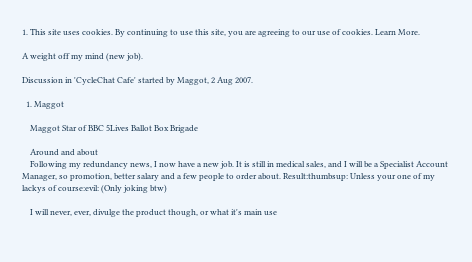1. This site uses cookies. By continuing to use this site, you are agreeing to our use of cookies. Learn More.

A weight off my mind (new job).

Discussion in 'CycleChat Cafe' started by Maggot, 2 Aug 2007.

  1. Maggot

    Maggot Star of BBC 5Lives Ballot Box Brigade

    Around and about
    Following my redundancy news, I now have a new job. It is still in medical sales, and I will be a Specialist Account Manager, so promotion, better salary and a few people to order about. Result:thumbsup: Unless your one of my lackys of course:evil: (Only joking btw)

    I will never, ever, divulge the product though, or what it's main use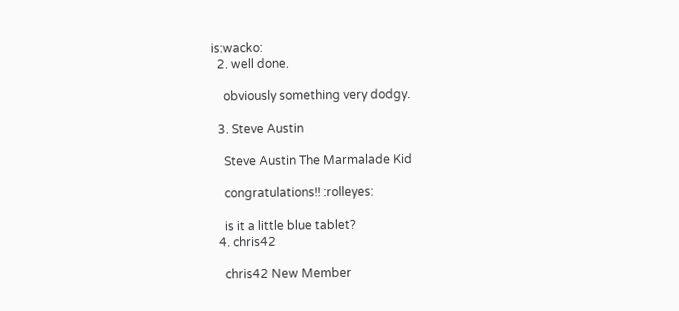is:wacko:
  2. well done.

    obviously something very dodgy.

  3. Steve Austin

    Steve Austin The Marmalade Kid

    congratulations!! :rolleyes:

    is it a little blue tablet?
  4. chris42

    chris42 New Member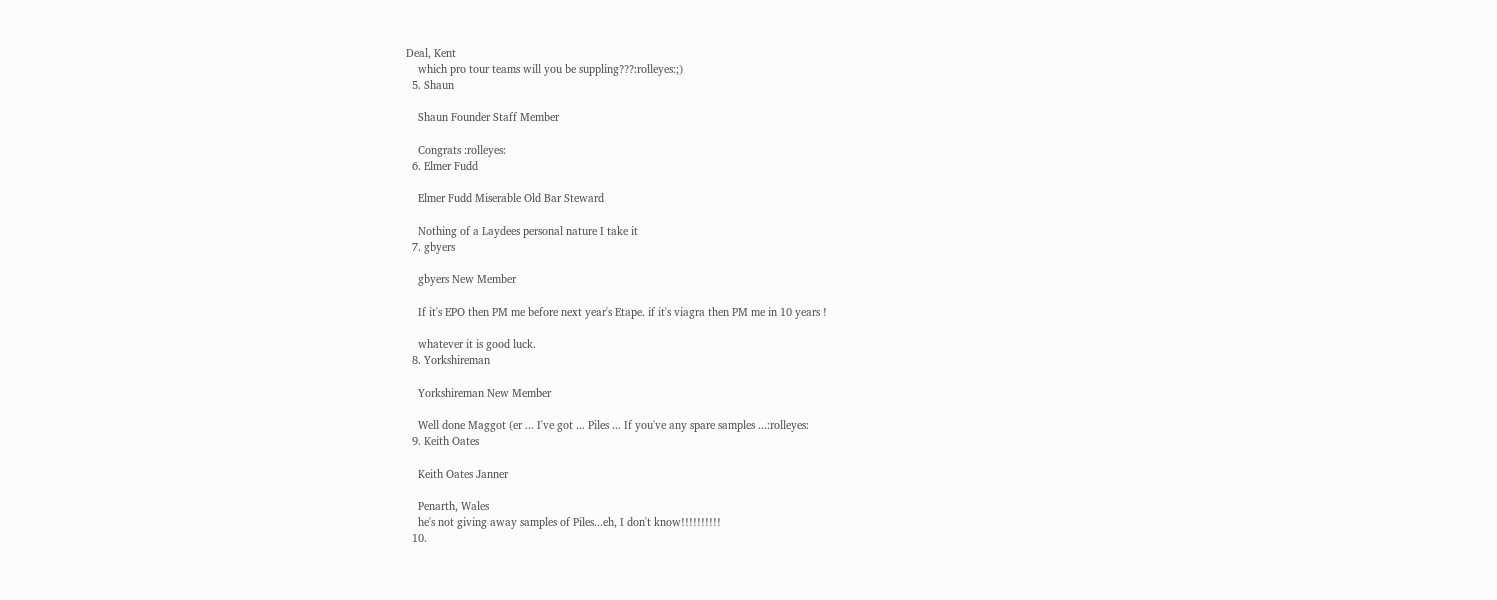Deal, Kent
    which pro tour teams will you be suppling???:rolleyes:;)
  5. Shaun

    Shaun Founder Staff Member

    Congrats :rolleyes:
  6. Elmer Fudd

    Elmer Fudd Miserable Old Bar Steward

    Nothing of a Laydees personal nature I take it
  7. gbyers

    gbyers New Member

    If it's EPO then PM me before next year's Etape. if it's viagra then PM me in 10 years !

    whatever it is good luck.
  8. Yorkshireman

    Yorkshireman New Member

    Well done Maggot (er ... I've got ... Piles ... If you've any spare samples ...:rolleyes:
  9. Keith Oates

    Keith Oates Janner

    Penarth, Wales
    he's not giving away samples of Piles...eh, I don't know!!!!!!!!!!
  10.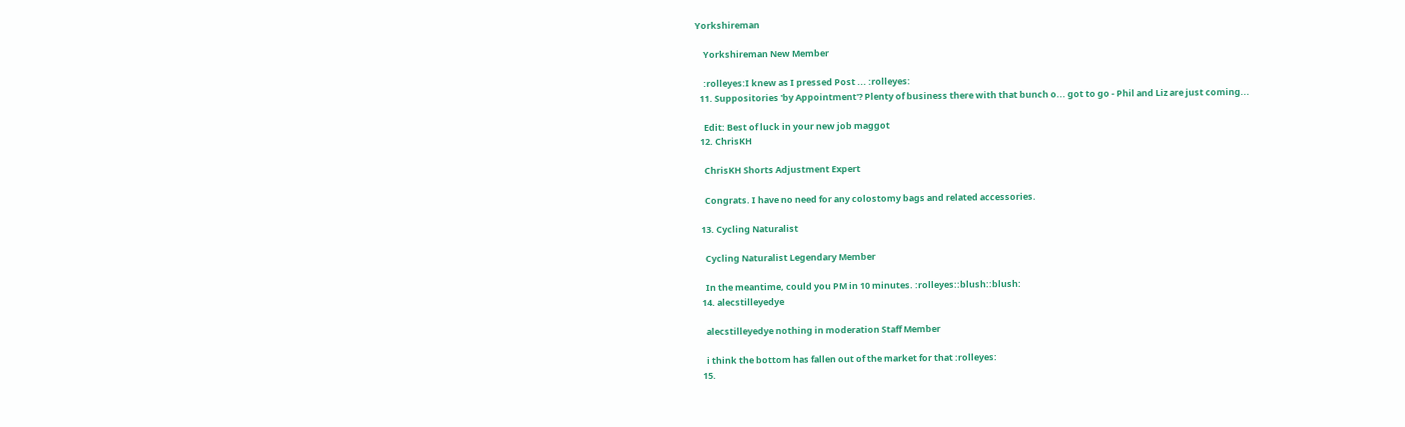Yorkshireman

    Yorkshireman New Member

    :rolleyes:I knew as I pressed Post ... :rolleyes:
  11. Suppositories 'by Appointment'? Plenty of business there with that bunch o... got to go - Phil and Liz are just coming...

    Edit: Best of luck in your new job maggot
  12. ChrisKH

    ChrisKH Shorts Adjustment Expert

    Congrats. I have no need for any colostomy bags and related accessories.

  13. Cycling Naturalist

    Cycling Naturalist Legendary Member

    In the meantime, could you PM in 10 minutes. :rolleyes::blush::blush:
  14. alecstilleyedye

    alecstilleyedye nothing in moderation Staff Member

    i think the bottom has fallen out of the market for that :rolleyes:
  15.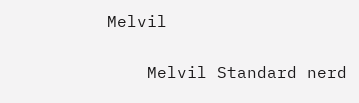Melvil

    Melvil Standard nerd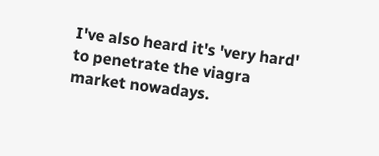I've also heard it's 'very hard' to penetrate the viagra market nowadays.